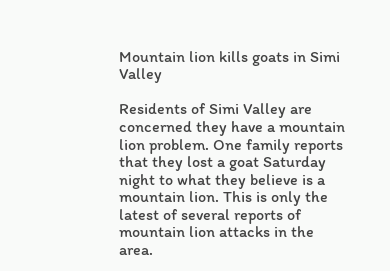Mountain lion kills goats in Simi Valley

Residents of Simi Valley are concerned they have a mountain lion problem. One family reports that they lost a goat Saturday night to what they believe is a mountain lion. This is only the latest of several reports of mountain lion attacks in the area.